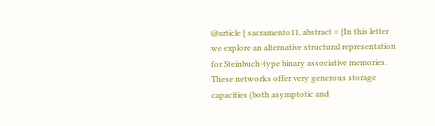@article { sacramento11, abstract = {In this letter we explore an alternative structural representation for Steinbuch-type binary associative memories. These networks offer very generous storage capacities (both asymptotic and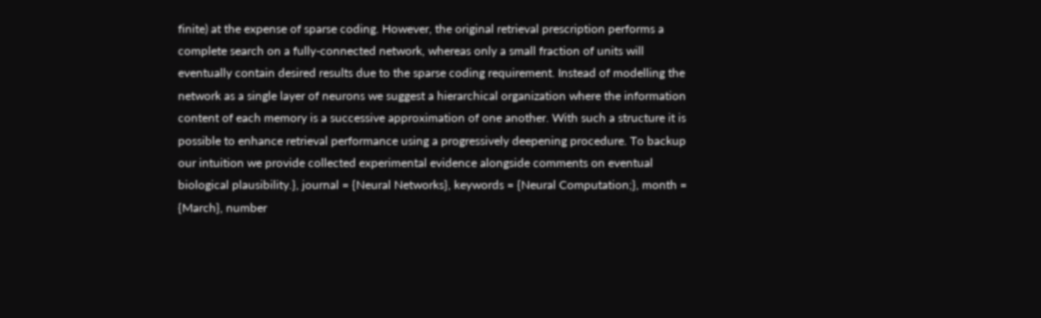finite) at the expense of sparse coding. However, the original retrieval prescription performs a complete search on a fully-connected network, whereas only a small fraction of units will eventually contain desired results due to the sparse coding requirement. Instead of modelling the network as a single layer of neurons we suggest a hierarchical organization where the information content of each memory is a successive approximation of one another. With such a structure it is possible to enhance retrieval performance using a progressively deepening procedure. To backup our intuition we provide collected experimental evidence alongside comments on eventual biological plausibility.}, journal = {Neural Networks}, keywords = {Neural Computation;}, month = {March}, number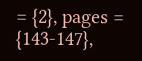= {2}, pages = {143-147},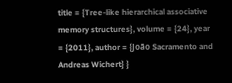title = {Tree-like hierarchical associative memory structures}, volume = {24}, year = {2011}, author = {João Sacramento and Andreas Wichert} }